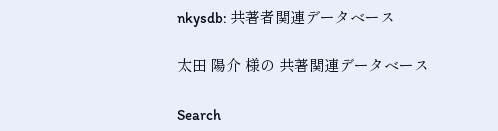nkysdb: 共著者関連データベース

太田 陽介 様の 共著関連データベース

Search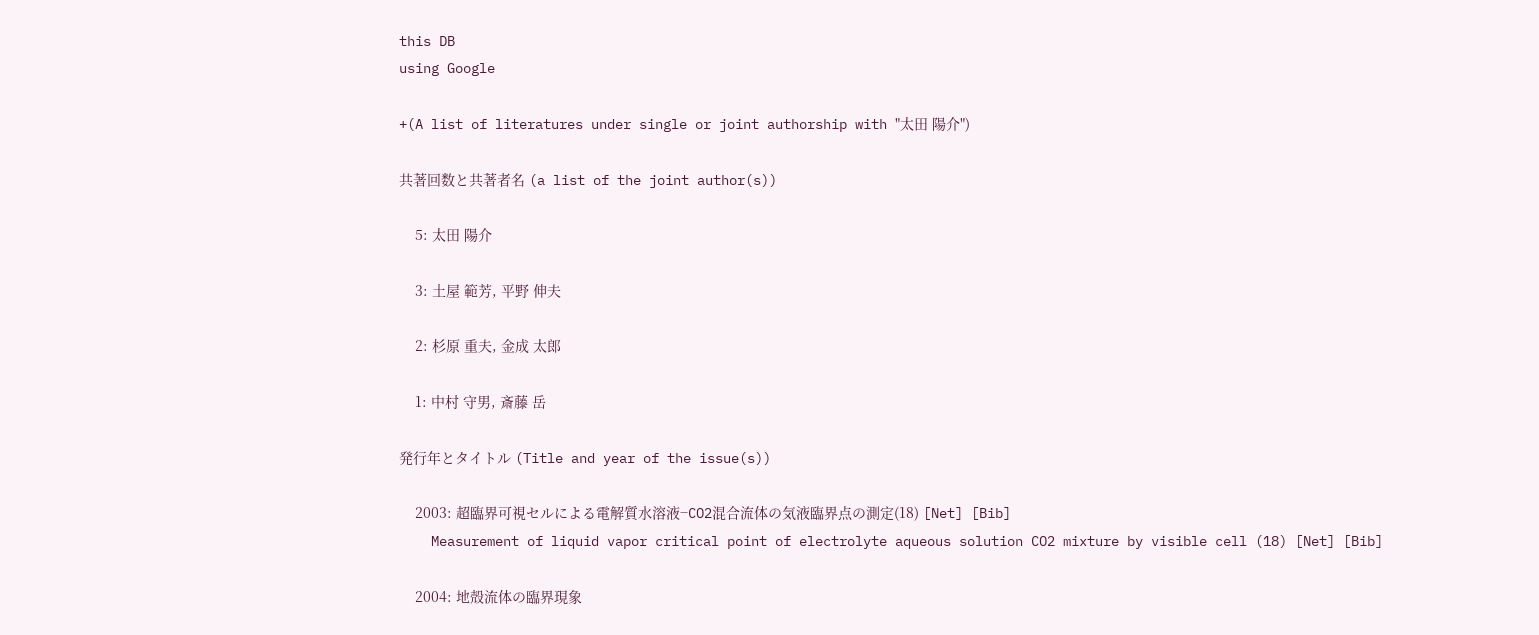this DB
using Google

+(A list of literatures under single or joint authorship with "太田 陽介")

共著回数と共著者名 (a list of the joint author(s))

    5: 太田 陽介

    3: 土屋 範芳, 平野 伸夫

    2: 杉原 重夫, 金成 太郎

    1: 中村 守男, 斎藤 岳

発行年とタイトル (Title and year of the issue(s))

    2003: 超臨界可視セルによる電解質水溶液−CO2混合流体の気液臨界点の測定(18) [Net] [Bib]
    Measurement of liquid vapor critical point of electrolyte aqueous solution CO2 mixture by visible cell (18) [Net] [Bib]

    2004: 地殻流体の臨界現象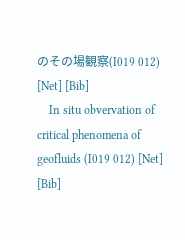のその場観察(I019 012) [Net] [Bib]
    In situ obvervation of critical phenomena of geofluids (I019 012) [Net] [Bib]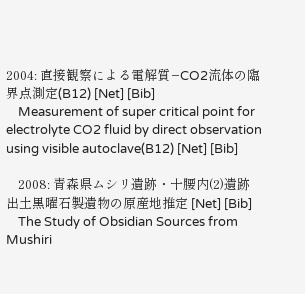2004: 直接観察による電解質−CO2流体の臨界点測定(B12) [Net] [Bib]
    Measurement of super critical point for electrolyte CO2 fluid by direct observation using visible autoclave(B12) [Net] [Bib]

    2008: 青森県ムシリ遺跡・十腰内(2)遺跡出土黒曜石製遺物の原産地推定 [Net] [Bib]
    The Study of Obsidian Sources from Mushiri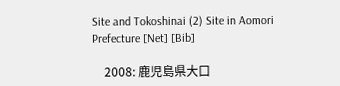Site and Tokoshinai (2) Site in Aomori Prefecture [Net] [Bib]

    2008: 鹿児島県大口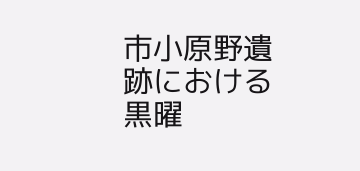市小原野遺跡における黒曜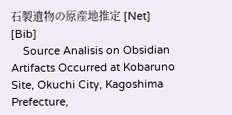石製遺物の原産地推定 [Net] [Bib]
    Source Analisis on Obsidian Artifacts Occurred at Kobaruno Site, Okuchi City, Kagoshima Prefecture,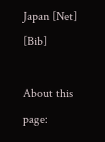Japan [Net] [Bib]

About this page: